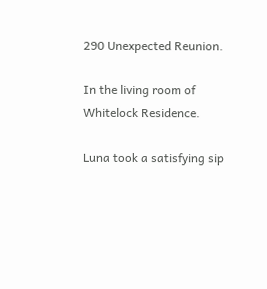290 Unexpected Reunion.

In the living room of Whitelock Residence.

Luna took a satisfying sip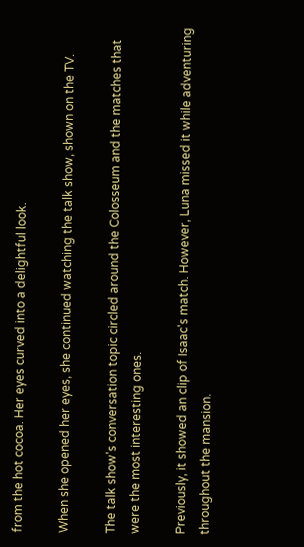from the hot cocoa. Her eyes curved into a delightful look.

When she opened her eyes, she continued watching the talk show, shown on the TV.

The talk show's conversation topic circled around the Colosseum and the matches that were the most interesting ones.

Previously, it showed an clip of Isaac's match. However, Luna missed it while adventuring throughout the mansion.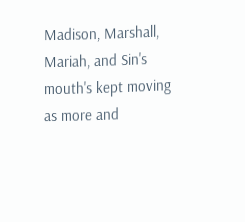Madison, Marshall, Mariah, and Sin's mouth's kept moving as more and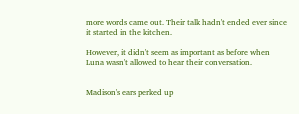more words came out. Their talk hadn't ended ever since it started in the kitchen.

However, it didn't seem as important as before when Luna wasn't allowed to hear their conversation.


Madison's ears perked up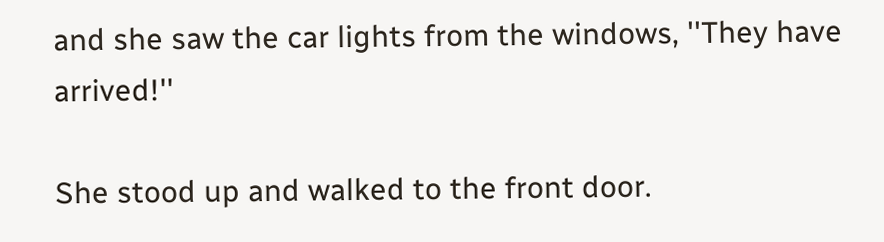and she saw the car lights from the windows, ''They have arrived!''

She stood up and walked to the front door.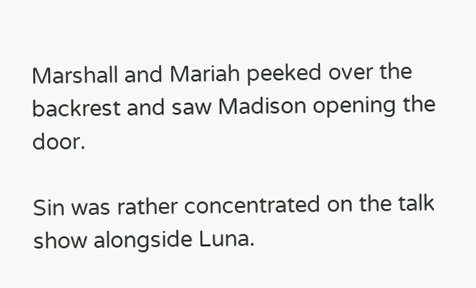Marshall and Mariah peeked over the backrest and saw Madison opening the door.

Sin was rather concentrated on the talk show alongside Luna.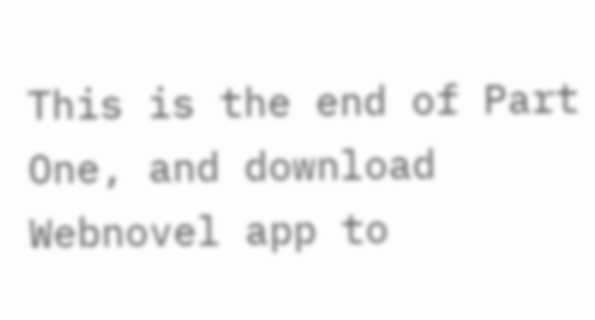This is the end of Part One, and download Webnovel app to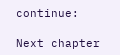continue:

Next chapter